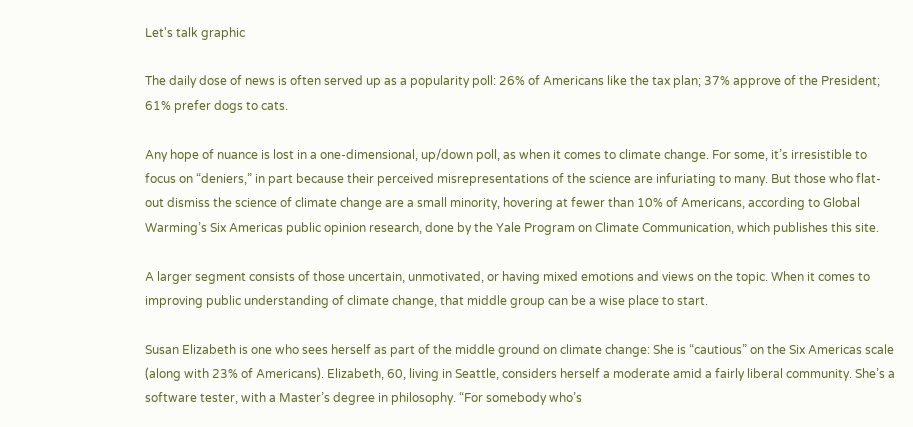Let's talk graphic

The daily dose of news is often served up as a popularity poll: 26% of Americans like the tax plan; 37% approve of the President; 61% prefer dogs to cats.

Any hope of nuance is lost in a one-dimensional, up/down poll, as when it comes to climate change. For some, it’s irresistible to focus on “deniers,” in part because their perceived misrepresentations of the science are infuriating to many. But those who flat-out dismiss the science of climate change are a small minority, hovering at fewer than 10% of Americans, according to Global Warming’s Six Americas public opinion research, done by the Yale Program on Climate Communication, which publishes this site.

A larger segment consists of those uncertain, unmotivated, or having mixed emotions and views on the topic. When it comes to improving public understanding of climate change, that middle group can be a wise place to start.

Susan Elizabeth is one who sees herself as part of the middle ground on climate change: She is “cautious” on the Six Americas scale (along with 23% of Americans). Elizabeth, 60, living in Seattle, considers herself a moderate amid a fairly liberal community. She’s a software tester, with a Master’s degree in philosophy. “For somebody who’s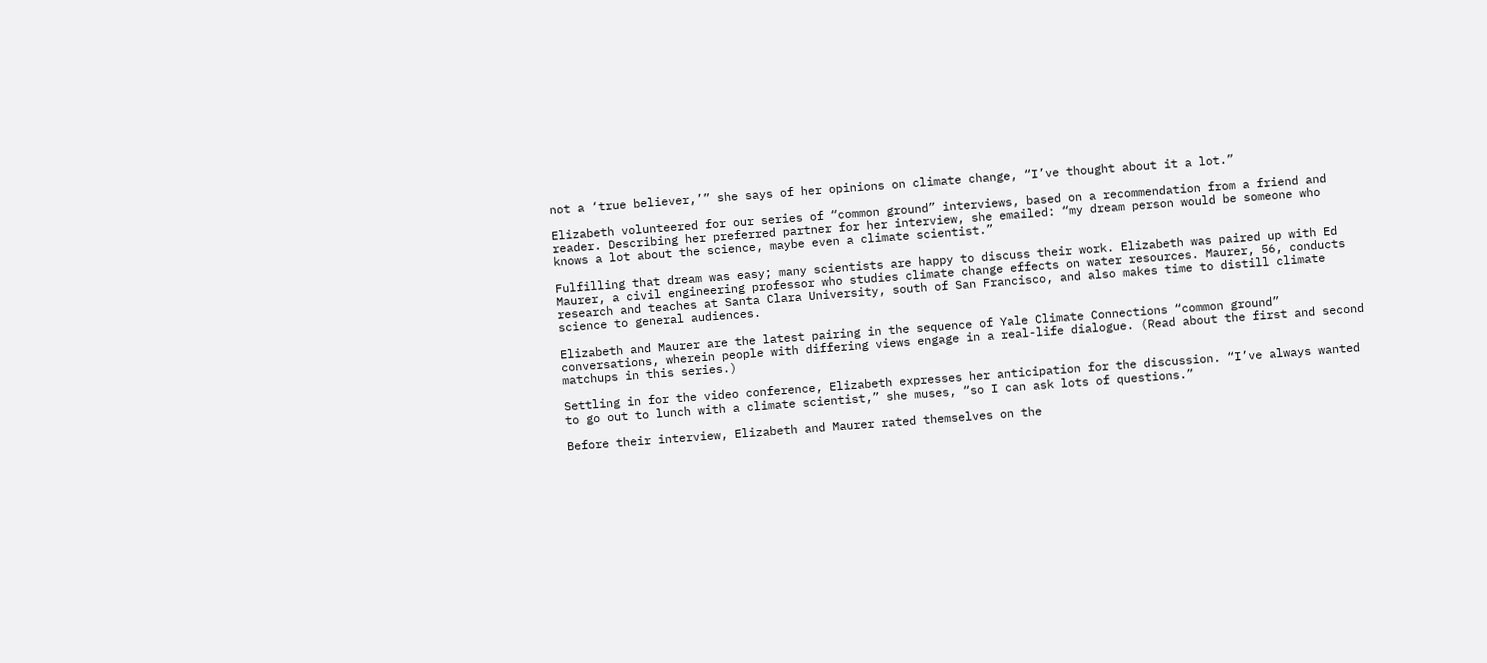not a ‘true believer,’” she says of her opinions on climate change, “I’ve thought about it a lot.”

Elizabeth volunteered for our series of “common ground” interviews, based on a recommendation from a friend and reader. Describing her preferred partner for her interview, she emailed: “my dream person would be someone who knows a lot about the science, maybe even a climate scientist.”

Fulfilling that dream was easy; many scientists are happy to discuss their work. Elizabeth was paired up with Ed Maurer, a civil engineering professor who studies climate change effects on water resources. Maurer, 56, conducts research and teaches at Santa Clara University, south of San Francisco, and also makes time to distill climate science to general audiences.

Elizabeth and Maurer are the latest pairing in the sequence of Yale Climate Connections “common ground” conversations, wherein people with differing views engage in a real-life dialogue. (Read about the first and second matchups in this series.)

Settling in for the video conference, Elizabeth expresses her anticipation for the discussion. “I’ve always wanted to go out to lunch with a climate scientist,” she muses, “so I can ask lots of questions.”

Before their interview, Elizabeth and Maurer rated themselves on the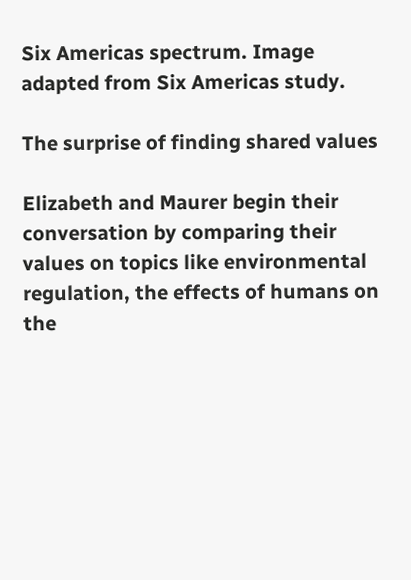Six Americas spectrum. Image adapted from Six Americas study.

The surprise of finding shared values

Elizabeth and Maurer begin their conversation by comparing their values on topics like environmental regulation, the effects of humans on the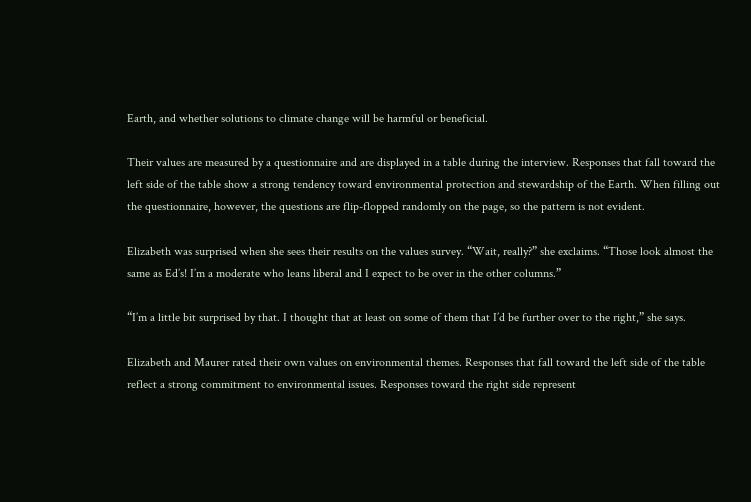Earth, and whether solutions to climate change will be harmful or beneficial.

Their values are measured by a questionnaire and are displayed in a table during the interview. Responses that fall toward the left side of the table show a strong tendency toward environmental protection and stewardship of the Earth. When filling out the questionnaire, however, the questions are flip-flopped randomly on the page, so the pattern is not evident.

Elizabeth was surprised when she sees their results on the values survey. “Wait, really?” she exclaims. “Those look almost the same as Ed’s! I’m a moderate who leans liberal and I expect to be over in the other columns.”

“I’m a little bit surprised by that. I thought that at least on some of them that I’d be further over to the right,” she says.

Elizabeth and Maurer rated their own values on environmental themes. Responses that fall toward the left side of the table reflect a strong commitment to environmental issues. Responses toward the right side represent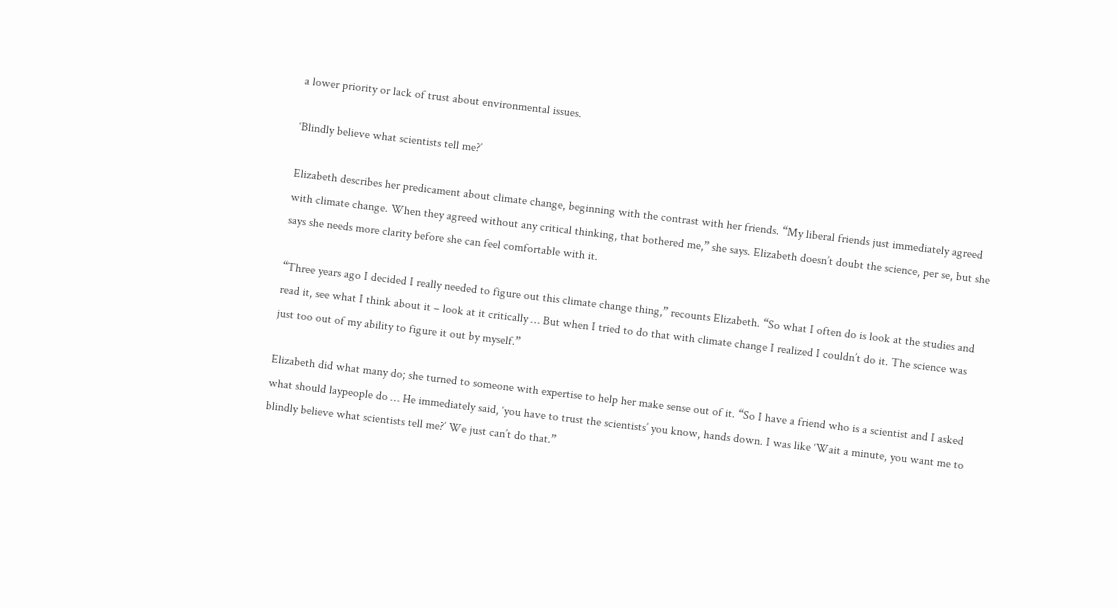a lower priority or lack of trust about environmental issues.

‘Blindly believe what scientists tell me?’

Elizabeth describes her predicament about climate change, beginning with the contrast with her friends. “My liberal friends just immediately agreed with climate change. When they agreed without any critical thinking, that bothered me,” she says. Elizabeth doesn’t doubt the science, per se, but she says she needs more clarity before she can feel comfortable with it.

“Three years ago I decided I really needed to figure out this climate change thing,” recounts Elizabeth. “So what I often do is look at the studies and read it, see what I think about it – look at it critically … But when I tried to do that with climate change I realized I couldn’t do it. The science was just too out of my ability to figure it out by myself.”

Elizabeth did what many do; she turned to someone with expertise to help her make sense out of it. “So I have a friend who is a scientist and I asked what should laypeople do … He immediately said, ‘you have to trust the scientists’ you know, hands down. I was like ‘Wait a minute, you want me to blindly believe what scientists tell me?’ We just can’t do that.”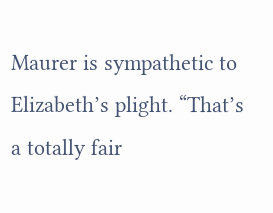Maurer is sympathetic to Elizabeth’s plight. “That’s a totally fair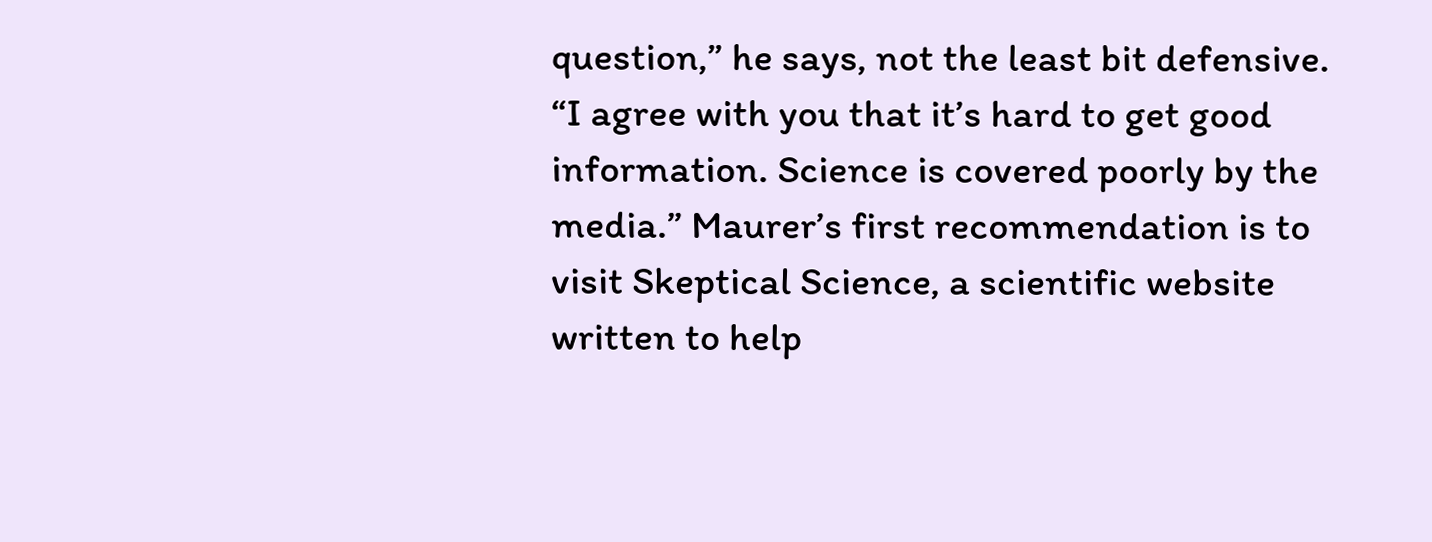question,” he says, not the least bit defensive. “I agree with you that it’s hard to get good information. Science is covered poorly by the media.” Maurer’s first recommendation is to visit Skeptical Science, a scientific website written to help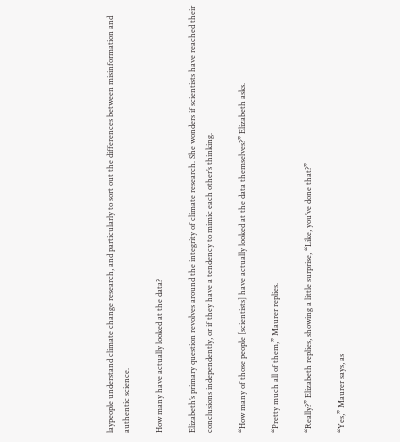laypeople understand climate change research, and particularly to sort out the differences between misinformation and authentic science.

How many have actually looked at the data?

Elizabeth’s primary question revolves around the integrity of climate research. She wonders if scientists have reached their conclusions independently, or if they have a tendency to mimic each other’s thinking.

“How many of those people [scientists] have actually looked at the data themselves?” Elizabeth asks.

“Pretty much all of them,” Maurer replies.

“Really?” Elizabeth replies, showing a little surprise, “Like, you’ve done that?”

“Yes,” Maurer says, as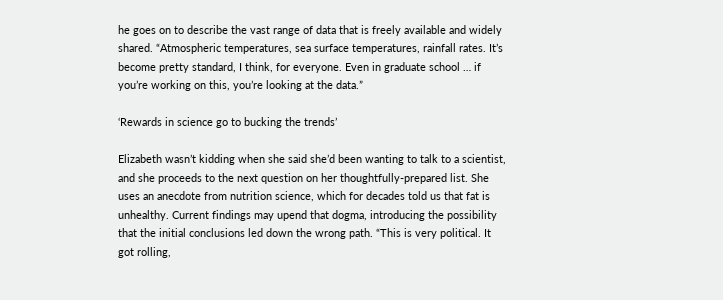he goes on to describe the vast range of data that is freely available and widely shared. “Atmospheric temperatures, sea surface temperatures, rainfall rates. It’s become pretty standard, I think, for everyone. Even in graduate school … if you’re working on this, you’re looking at the data.”

‘Rewards in science go to bucking the trends’

Elizabeth wasn’t kidding when she said she’d been wanting to talk to a scientist, and she proceeds to the next question on her thoughtfully-prepared list. She uses an anecdote from nutrition science, which for decades told us that fat is unhealthy. Current findings may upend that dogma, introducing the possibility that the initial conclusions led down the wrong path. “This is very political. It got rolling,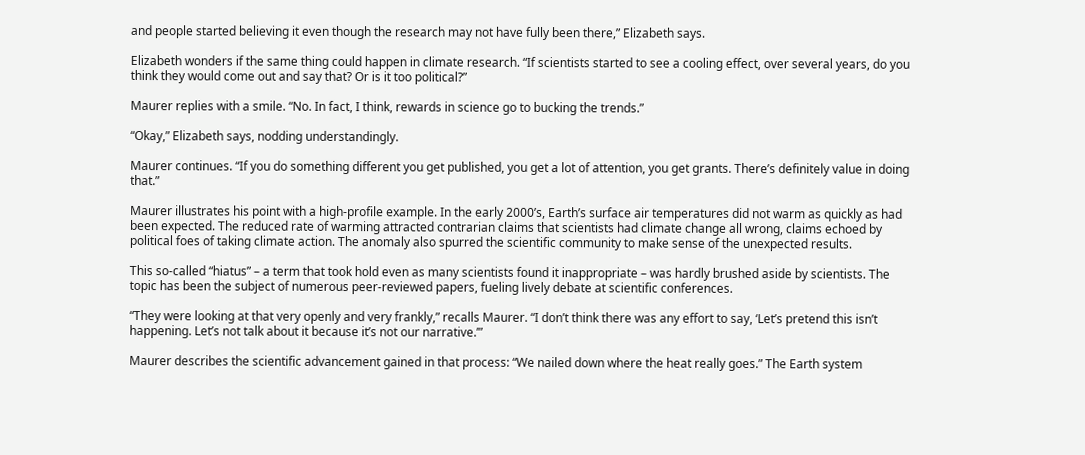and people started believing it even though the research may not have fully been there,” Elizabeth says.

Elizabeth wonders if the same thing could happen in climate research. “If scientists started to see a cooling effect, over several years, do you think they would come out and say that? Or is it too political?”

Maurer replies with a smile. “No. In fact, I think, rewards in science go to bucking the trends.”

“Okay,” Elizabeth says, nodding understandingly.

Maurer continues. “If you do something different you get published, you get a lot of attention, you get grants. There’s definitely value in doing that.”

Maurer illustrates his point with a high-profile example. In the early 2000’s, Earth’s surface air temperatures did not warm as quickly as had been expected. The reduced rate of warming attracted contrarian claims that scientists had climate change all wrong, claims echoed by political foes of taking climate action. The anomaly also spurred the scientific community to make sense of the unexpected results.

This so-called “hiatus” – a term that took hold even as many scientists found it inappropriate – was hardly brushed aside by scientists. The topic has been the subject of numerous peer-reviewed papers, fueling lively debate at scientific conferences.

“They were looking at that very openly and very frankly,” recalls Maurer. “I don’t think there was any effort to say, ‘Let’s pretend this isn’t happening. Let’s not talk about it because it’s not our narrative.’”

Maurer describes the scientific advancement gained in that process: “We nailed down where the heat really goes.” The Earth system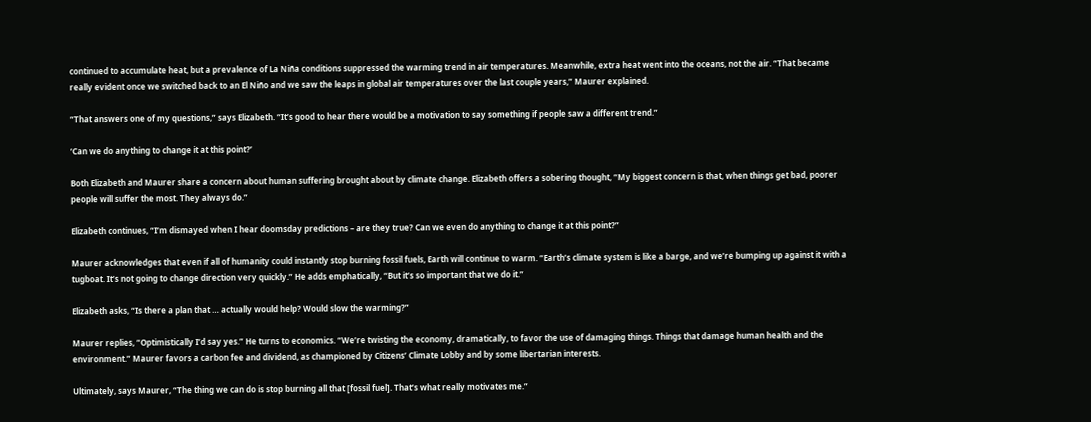continued to accumulate heat, but a prevalence of La Niña conditions suppressed the warming trend in air temperatures. Meanwhile, extra heat went into the oceans, not the air. “That became really evident once we switched back to an El Niño and we saw the leaps in global air temperatures over the last couple years,” Maurer explained.

“That answers one of my questions,” says Elizabeth. “It’s good to hear there would be a motivation to say something if people saw a different trend.”

‘Can we do anything to change it at this point?’

Both Elizabeth and Maurer share a concern about human suffering brought about by climate change. Elizabeth offers a sobering thought, “My biggest concern is that, when things get bad, poorer people will suffer the most. They always do.”

Elizabeth continues, “I’m dismayed when I hear doomsday predictions – are they true? Can we even do anything to change it at this point?”

Maurer acknowledges that even if all of humanity could instantly stop burning fossil fuels, Earth will continue to warm. “Earth’s climate system is like a barge, and we’re bumping up against it with a tugboat. It’s not going to change direction very quickly.” He adds emphatically, “But it’s so important that we do it.”

Elizabeth asks, “Is there a plan that … actually would help? Would slow the warming?”

Maurer replies, “Optimistically I’d say yes.” He turns to economics. “We’re twisting the economy, dramatically, to favor the use of damaging things. Things that damage human health and the environment.” Maurer favors a carbon fee and dividend, as championed by Citizens’ Climate Lobby and by some libertarian interests.

Ultimately, says Maurer, “The thing we can do is stop burning all that [fossil fuel]. That’s what really motivates me.”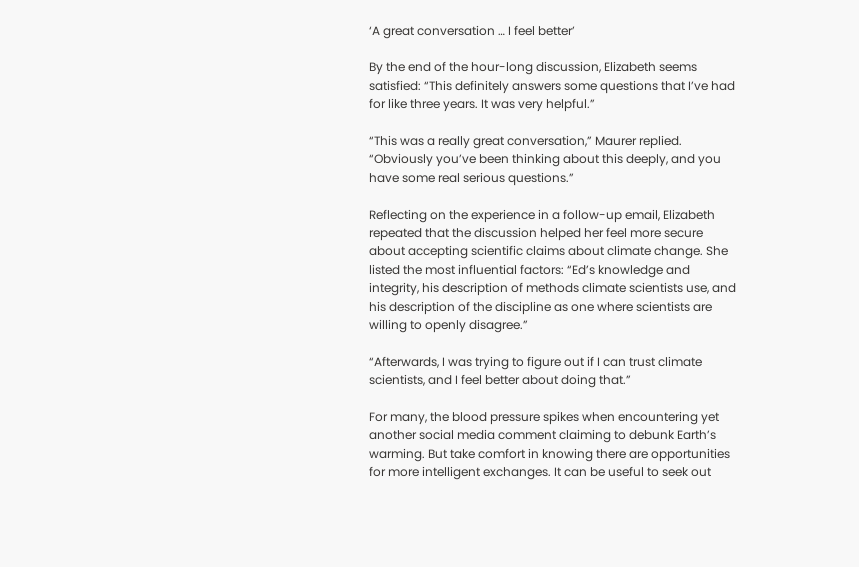‘A great conversation … I feel better’

By the end of the hour-long discussion, Elizabeth seems satisfied: “This definitely answers some questions that I’ve had for like three years. It was very helpful.”

“This was a really great conversation,” Maurer replied. “Obviously you’ve been thinking about this deeply, and you have some real serious questions.”

Reflecting on the experience in a follow-up email, Elizabeth repeated that the discussion helped her feel more secure about accepting scientific claims about climate change. She listed the most influential factors: “Ed’s knowledge and integrity, his description of methods climate scientists use, and his description of the discipline as one where scientists are willing to openly disagree.”

“Afterwards, I was trying to figure out if I can trust climate scientists, and I feel better about doing that.”

For many, the blood pressure spikes when encountering yet another social media comment claiming to debunk Earth’s warming. But take comfort in knowing there are opportunities for more intelligent exchanges. It can be useful to seek out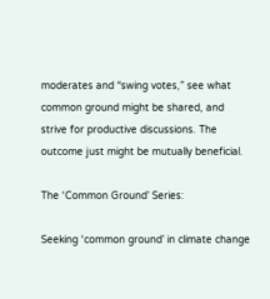moderates and “swing votes,” see what common ground might be shared, and strive for productive discussions. The outcome just might be mutually beneficial.

The ‘Common Ground’ Series:

Seeking ‘common ground’ in climate change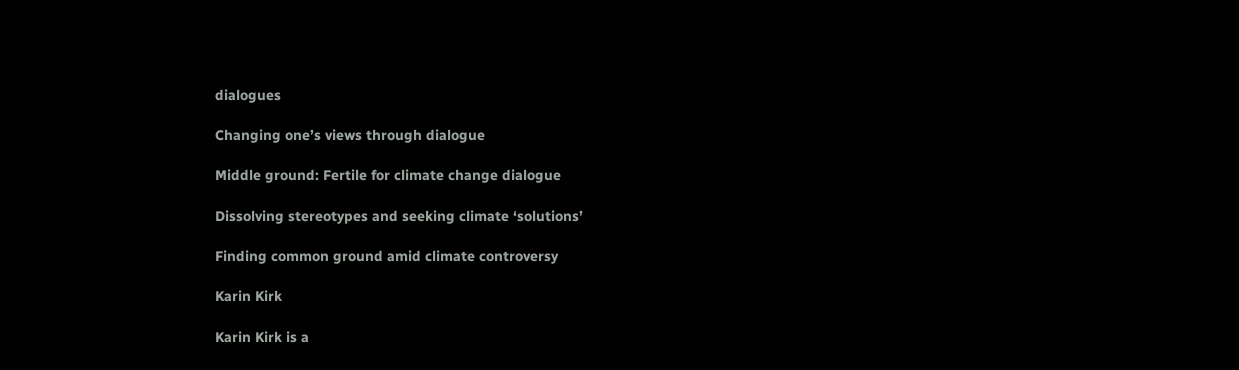dialogues

Changing one’s views through dialogue

Middle ground: Fertile for climate change dialogue

Dissolving stereotypes and seeking climate ‘solutions’

Finding common ground amid climate controversy

Karin Kirk

Karin Kirk is a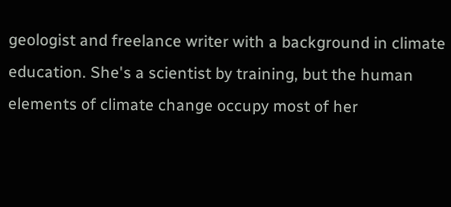geologist and freelance writer with a background in climate education. She's a scientist by training, but the human elements of climate change occupy most of her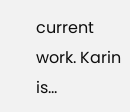current work. Karin is...